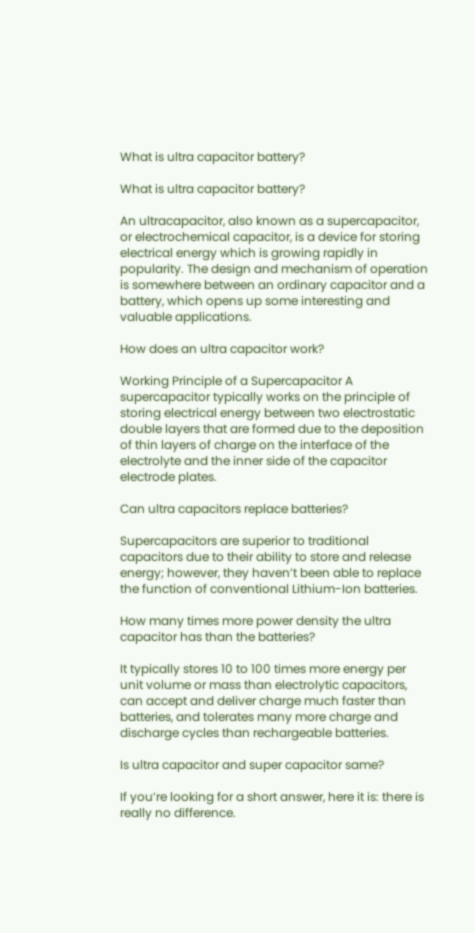What is ultra capacitor battery?

What is ultra capacitor battery?

An ultracapacitor, also known as a supercapacitor, or electrochemical capacitor, is a device for storing electrical energy which is growing rapidly in popularity. The design and mechanism of operation is somewhere between an ordinary capacitor and a battery, which opens up some interesting and valuable applications.

How does an ultra capacitor work?

Working Principle of a Supercapacitor A supercapacitor typically works on the principle of storing electrical energy between two electrostatic double layers that are formed due to the deposition of thin layers of charge on the interface of the electrolyte and the inner side of the capacitor electrode plates.

Can ultra capacitors replace batteries?

Supercapacitors are superior to traditional capacitors due to their ability to store and release energy; however, they haven’t been able to replace the function of conventional Lithium-Ion batteries.

How many times more power density the ultra capacitor has than the batteries?

It typically stores 10 to 100 times more energy per unit volume or mass than electrolytic capacitors, can accept and deliver charge much faster than batteries, and tolerates many more charge and discharge cycles than rechargeable batteries.

Is ultra capacitor and super capacitor same?

If you’re looking for a short answer, here it is: there is really no difference.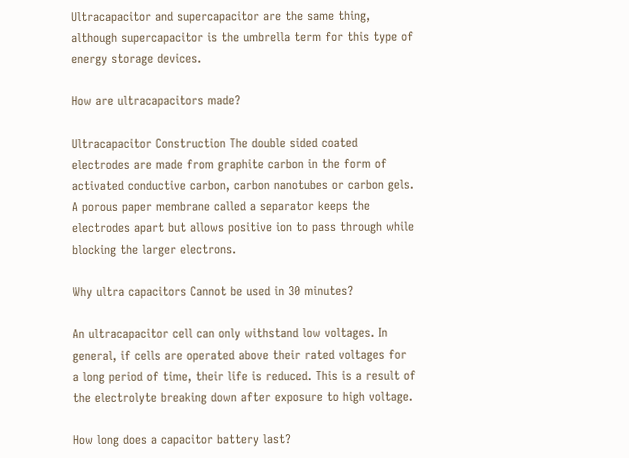Ultracapacitor and supercapacitor are the same thing, although supercapacitor is the umbrella term for this type of energy storage devices.

How are ultracapacitors made?

Ultracapacitor Construction The double sided coated electrodes are made from graphite carbon in the form of activated conductive carbon, carbon nanotubes or carbon gels. A porous paper membrane called a separator keeps the electrodes apart but allows positive ion to pass through while blocking the larger electrons.

Why ultra capacitors Cannot be used in 30 minutes?

An ultracapacitor cell can only withstand low voltages. In general, if cells are operated above their rated voltages for a long period of time, their life is reduced. This is a result of the electrolyte breaking down after exposure to high voltage.

How long does a capacitor battery last?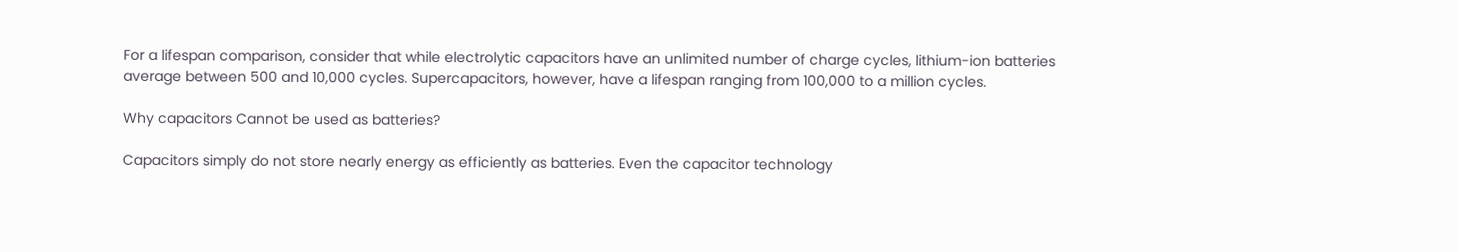For a lifespan comparison, consider that while electrolytic capacitors have an unlimited number of charge cycles, lithium-ion batteries average between 500 and 10,000 cycles. Supercapacitors, however, have a lifespan ranging from 100,000 to a million cycles.

Why capacitors Cannot be used as batteries?

Capacitors simply do not store nearly energy as efficiently as batteries. Even the capacitor technology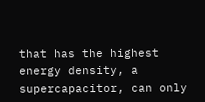that has the highest energy density, a supercapacitor, can only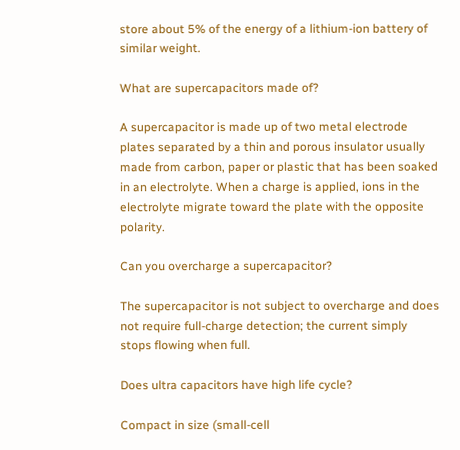store about 5% of the energy of a lithium-ion battery of similar weight.

What are supercapacitors made of?

A supercapacitor is made up of two metal electrode plates separated by a thin and porous insulator usually made from carbon, paper or plastic that has been soaked in an electrolyte. When a charge is applied, ions in the electrolyte migrate toward the plate with the opposite polarity.

Can you overcharge a supercapacitor?

The supercapacitor is not subject to overcharge and does not require full-charge detection; the current simply stops flowing when full.

Does ultra capacitors have high life cycle?

Compact in size (small-cell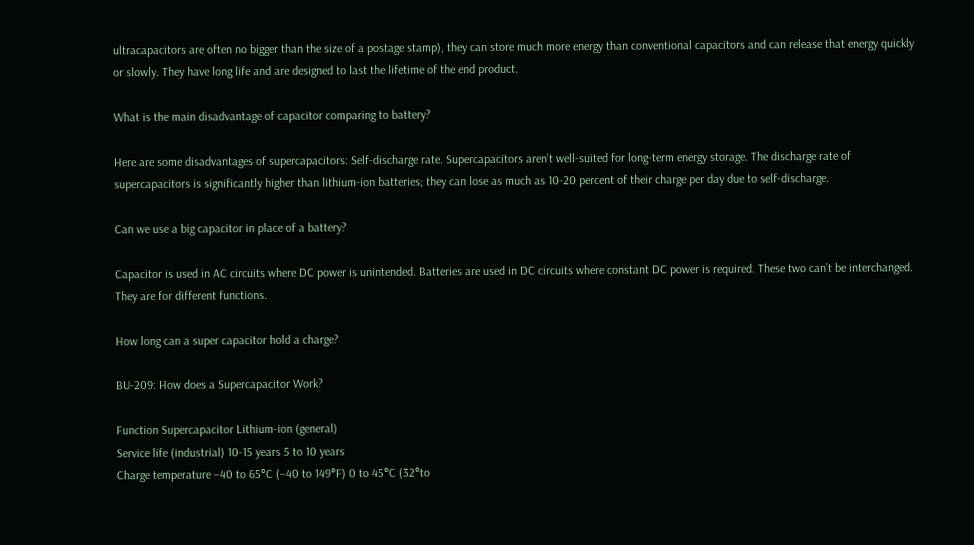ultracapacitors are often no bigger than the size of a postage stamp), they can store much more energy than conventional capacitors and can release that energy quickly or slowly. They have long life and are designed to last the lifetime of the end product.

What is the main disadvantage of capacitor comparing to battery?

Here are some disadvantages of supercapacitors: Self-discharge rate. Supercapacitors aren’t well-suited for long-term energy storage. The discharge rate of supercapacitors is significantly higher than lithium-ion batteries; they can lose as much as 10-20 percent of their charge per day due to self-discharge.

Can we use a big capacitor in place of a battery?

Capacitor is used in AC circuits where DC power is unintended. Batteries are used in DC circuits where constant DC power is required. These two can’t be interchanged. They are for different functions.

How long can a super capacitor hold a charge?

BU-209: How does a Supercapacitor Work?

Function Supercapacitor Lithium-ion (general)
Service life (industrial) 10-15 years 5 to 10 years
Charge temperature –40 to 65°C (–40 to 149°F) 0 to 45°C (32°to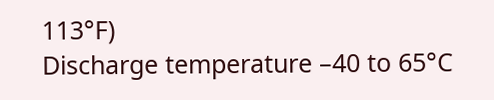113°F)
Discharge temperature –40 to 65°C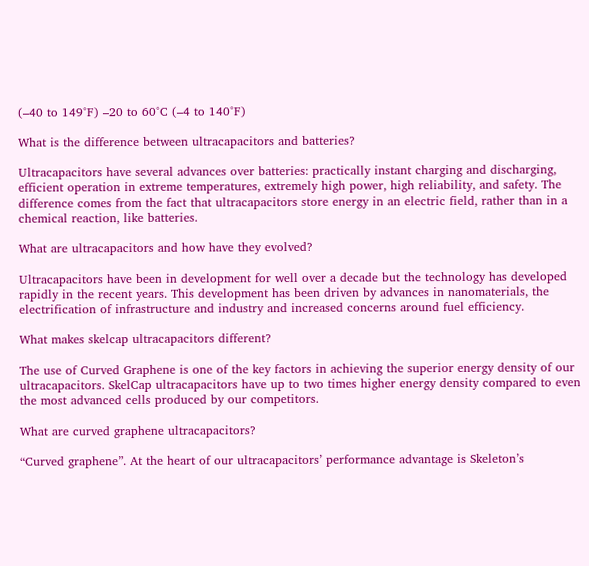(–40 to 149°F) –20 to 60°C (–4 to 140°F)

What is the difference between ultracapacitors and batteries?

Ultracapacitors have several advances over batteries: practically instant charging and discharging, efficient operation in extreme temperatures, extremely high power, high reliability, and safety. The difference comes from the fact that ultracapacitors store energy in an electric field, rather than in a chemical reaction, like batteries.

What are ultracapacitors and how have they evolved?

Ultracapacitors have been in development for well over a decade but the technology has developed rapidly in the recent years. This development has been driven by advances in nanomaterials, the electrification of infrastructure and industry and increased concerns around fuel efficiency.

What makes skelcap ultracapacitors different?

The use of Curved Graphene is one of the key factors in achieving the superior energy density of our ultracapacitors. SkelCap ultracapacitors have up to two times higher energy density compared to even the most advanced cells produced by our competitors.

What are curved graphene ultracapacitors?

“Curved graphene”. At the heart of our ultracapacitors’ performance advantage is Skeleton’s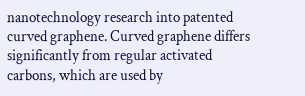nanotechnology research into patented curved graphene. Curved graphene differs significantly from regular activated carbons, which are used by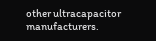other ultracapacitor manufacturers.